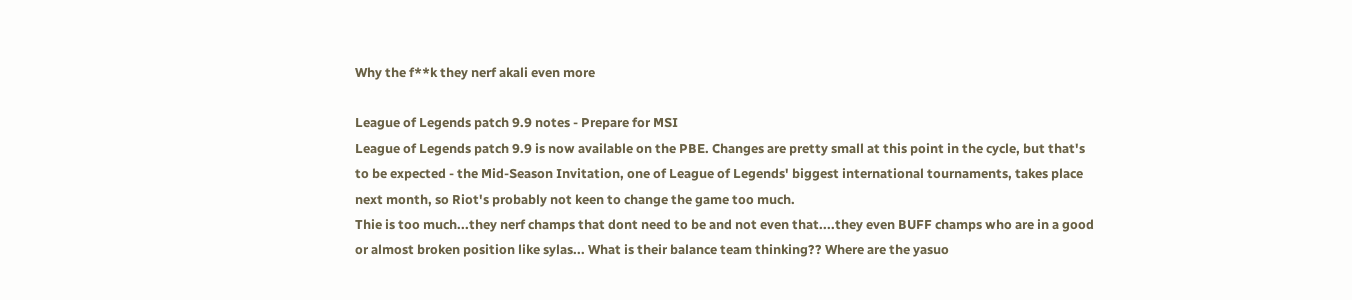Why the f**k they nerf akali even more

League of Legends patch 9.9 notes - Prepare for MSI
League of Legends patch 9.9 is now available on the PBE. Changes are pretty small at this point in the cycle, but that's to be expected - the Mid-Season Invitation, one of League of Legends' biggest international tournaments, takes place next month, so Riot's probably not keen to change the game too much.
Thie is too much...they nerf champs that dont need to be and not even that....they even BUFF champs who are in a good or almost broken position like sylas... What is their balance team thinking?? Where are the yasuo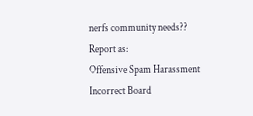nerfs community needs??
Report as:
Offensive Spam Harassment Incorrect Board